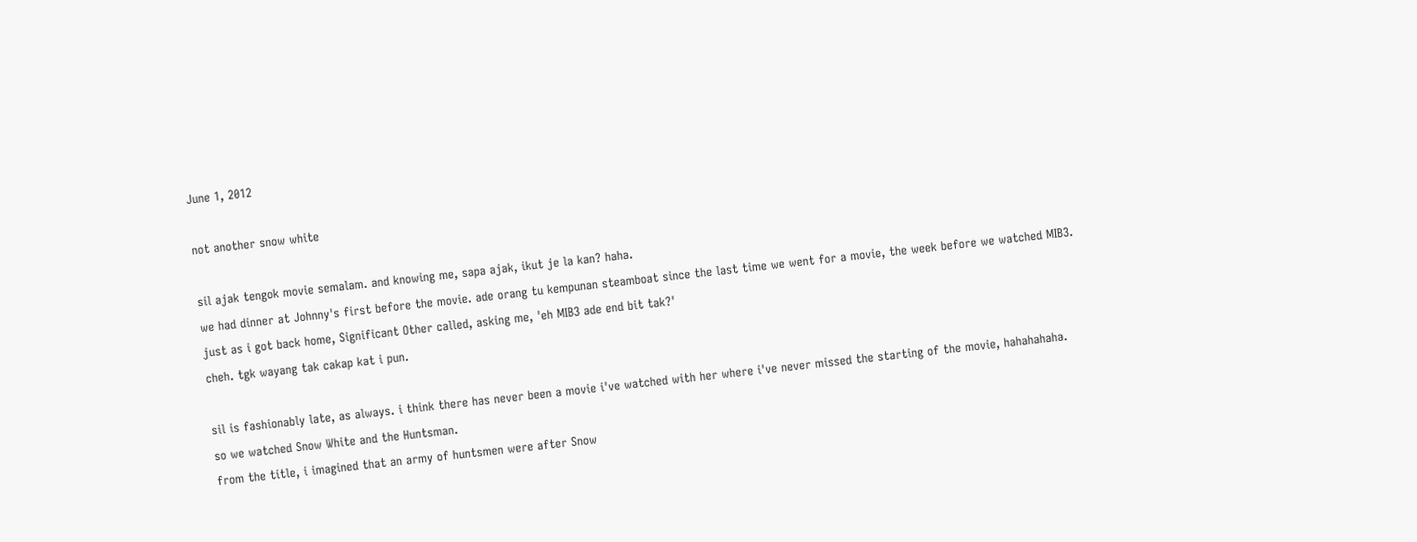June 1, 2012

not another snow white

sil ajak tengok movie semalam. and knowing me, sapa ajak, ikut je la kan? haha.
we had dinner at Johnny's first before the movie. ade orang tu kempunan steamboat since the last time we went for a movie, the week before we watched MIB3.
just as i got back home, Significant Other called, asking me, 'eh MIB3 ade end bit tak?'
cheh. tgk wayang tak cakap kat i pun.

sil is fashionably late, as always. i think there has never been a movie i've watched with her where i've never missed the starting of the movie, hahahahaha.
so we watched Snow White and the Huntsman.
from the title, i imagined that an army of huntsmen were after Snow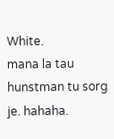White.
mana la tau hunstman tu sorg je. hahaha.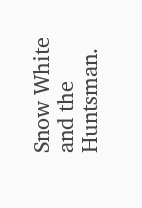Snow White and the Huntsman.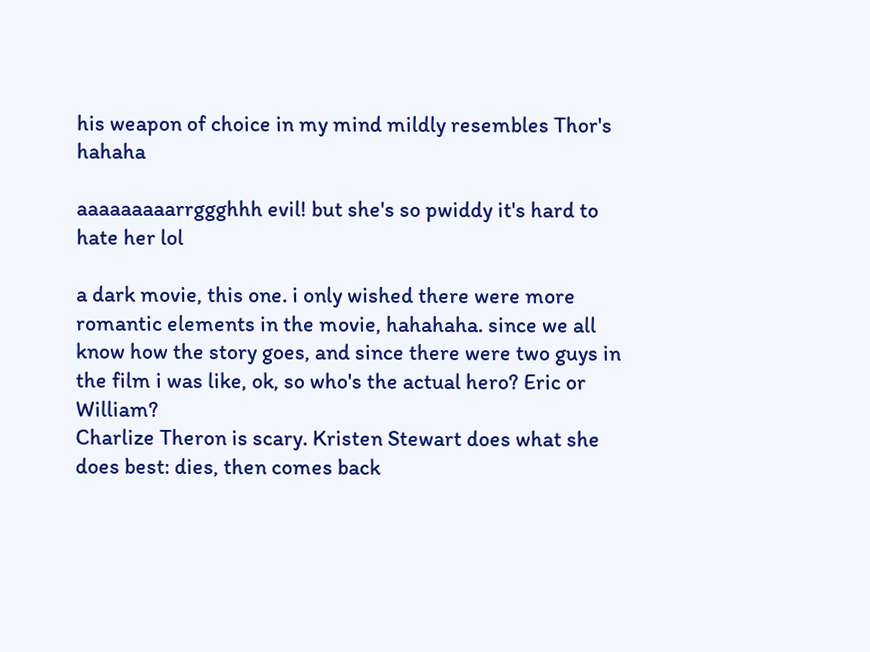his weapon of choice in my mind mildly resembles Thor's hahaha

aaaaaaaaarrggghhh evil! but she's so pwiddy it's hard to hate her lol

a dark movie, this one. i only wished there were more romantic elements in the movie, hahahaha. since we all know how the story goes, and since there were two guys in the film i was like, ok, so who's the actual hero? Eric or William?
Charlize Theron is scary. Kristen Stewart does what she does best: dies, then comes back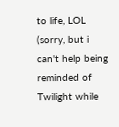to life, LOL (sorry, but i can't help being reminded of Twilight while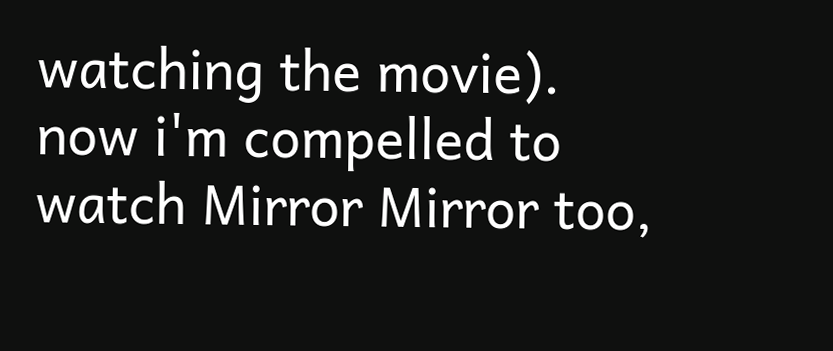watching the movie).
now i'm compelled to watch Mirror Mirror too,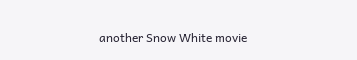another Snow White movie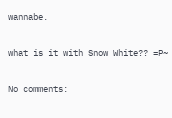wannabe.

what is it with Snow White?? =P~

No comments: